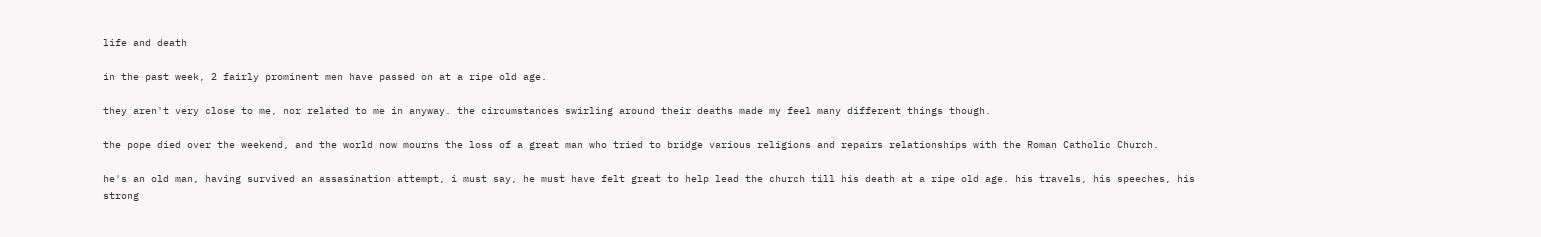life and death

in the past week, 2 fairly prominent men have passed on at a ripe old age.

they aren't very close to me, nor related to me in anyway. the circumstances swirling around their deaths made my feel many different things though.

the pope died over the weekend, and the world now mourns the loss of a great man who tried to bridge various religions and repairs relationships with the Roman Catholic Church.

he's an old man, having survived an assasination attempt, i must say, he must have felt great to help lead the church till his death at a ripe old age. his travels, his speeches, his strong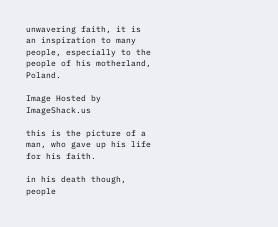unwavering faith, it is an inspiration to many people, especially to the people of his motherland, Poland.

Image Hosted by ImageShack.us

this is the picture of a man, who gave up his life for his faith.

in his death though, people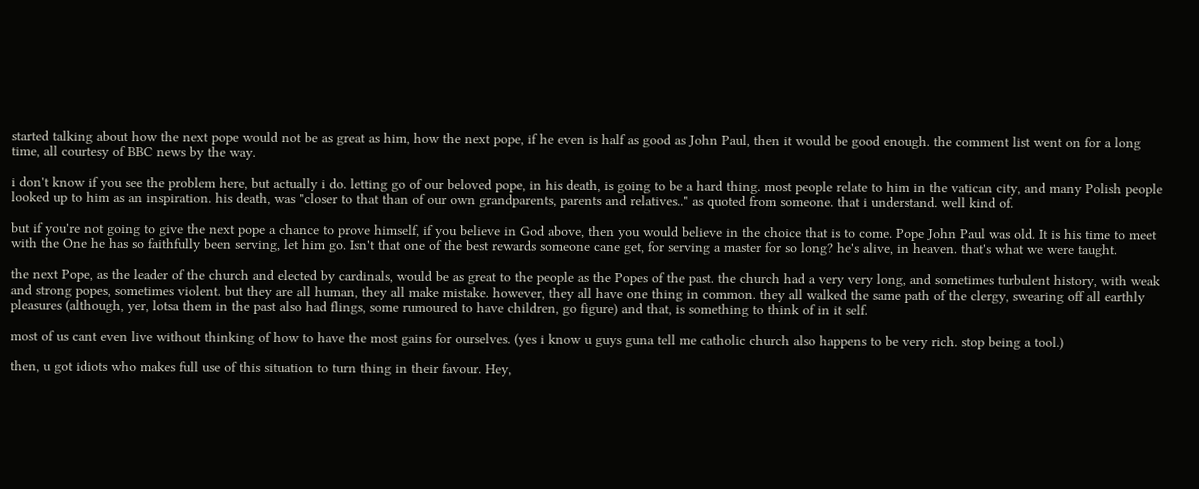started talking about how the next pope would not be as great as him, how the next pope, if he even is half as good as John Paul, then it would be good enough. the comment list went on for a long time, all courtesy of BBC news by the way.

i don't know if you see the problem here, but actually i do. letting go of our beloved pope, in his death, is going to be a hard thing. most people relate to him in the vatican city, and many Polish people looked up to him as an inspiration. his death, was "closer to that than of our own grandparents, parents and relatives.." as quoted from someone. that i understand. well kind of.

but if you're not going to give the next pope a chance to prove himself, if you believe in God above, then you would believe in the choice that is to come. Pope John Paul was old. It is his time to meet with the One he has so faithfully been serving, let him go. Isn't that one of the best rewards someone cane get, for serving a master for so long? he's alive, in heaven. that's what we were taught.

the next Pope, as the leader of the church and elected by cardinals, would be as great to the people as the Popes of the past. the church had a very very long, and sometimes turbulent history, with weak and strong popes, sometimes violent. but they are all human, they all make mistake. however, they all have one thing in common. they all walked the same path of the clergy, swearing off all earthly pleasures (although, yer, lotsa them in the past also had flings, some rumoured to have children, go figure) and that, is something to think of in it self.

most of us cant even live without thinking of how to have the most gains for ourselves. (yes i know u guys guna tell me catholic church also happens to be very rich. stop being a tool.)

then, u got idiots who makes full use of this situation to turn thing in their favour. Hey,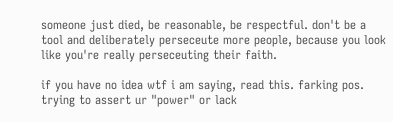someone just died, be reasonable, be respectful. don't be a tool and deliberately perseceute more people, because you look like you're really perseceuting their faith.

if you have no idea wtf i am saying, read this. farking pos. trying to assert ur "power" or lack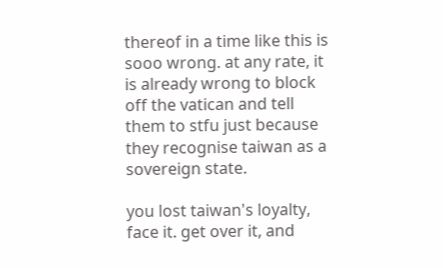thereof in a time like this is sooo wrong. at any rate, it is already wrong to block off the vatican and tell them to stfu just because they recognise taiwan as a sovereign state.

you lost taiwan's loyalty, face it. get over it, and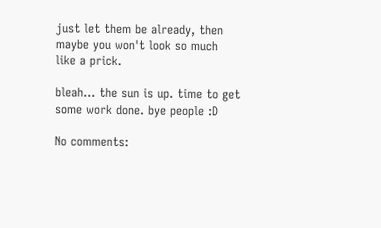just let them be already, then maybe you won't look so much like a prick.

bleah... the sun is up. time to get some work done. bye people :D

No comments: